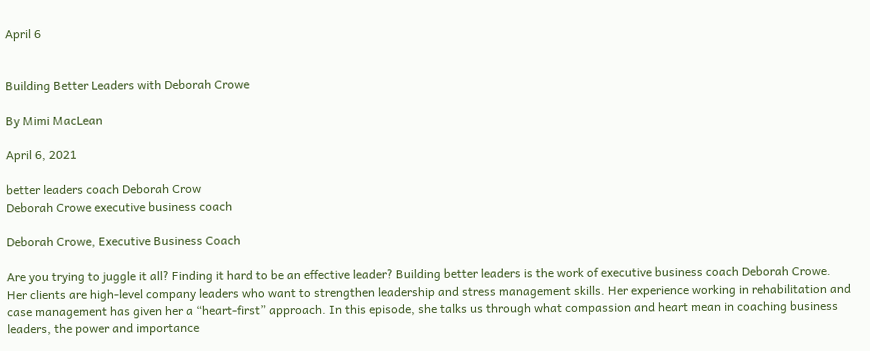April 6


Building Better Leaders with Deborah Crowe

By Mimi MacLean

April 6, 2021

better leaders coach Deborah Crow
Deborah Crowe executive business coach

Deborah Crowe, Executive Business Coach

Are you trying to juggle it all? Finding it hard to be an effective leader? Building better leaders is the work of executive business coach Deborah Crowe. Her clients are high-level company leaders who want to strengthen leadership and stress management skills. Her experience working in rehabilitation and case management has given her a “heart-first” approach. In this episode, she talks us through what compassion and heart mean in coaching business leaders, the power and importance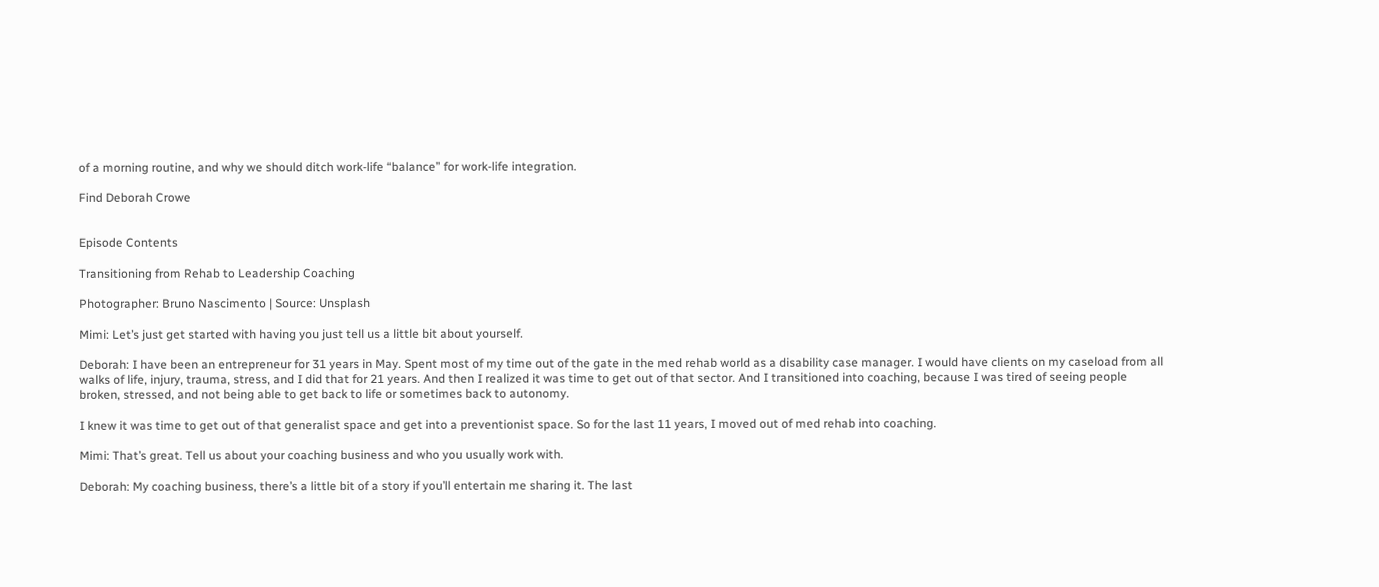of a morning routine, and why we should ditch work-life “balance” for work-life integration.

Find Deborah Crowe


Episode Contents

Transitioning from Rehab to Leadership Coaching

Photographer: Bruno Nascimento | Source: Unsplash

Mimi: Let’s just get started with having you just tell us a little bit about yourself.

Deborah: I have been an entrepreneur for 31 years in May. Spent most of my time out of the gate in the med rehab world as a disability case manager. I would have clients on my caseload from all walks of life, injury, trauma, stress, and I did that for 21 years. And then I realized it was time to get out of that sector. And I transitioned into coaching, because I was tired of seeing people broken, stressed, and not being able to get back to life or sometimes back to autonomy.

I knew it was time to get out of that generalist space and get into a preventionist space. So for the last 11 years, I moved out of med rehab into coaching.

Mimi: That’s great. Tell us about your coaching business and who you usually work with.

Deborah: My coaching business, there’s a little bit of a story if you’ll entertain me sharing it. The last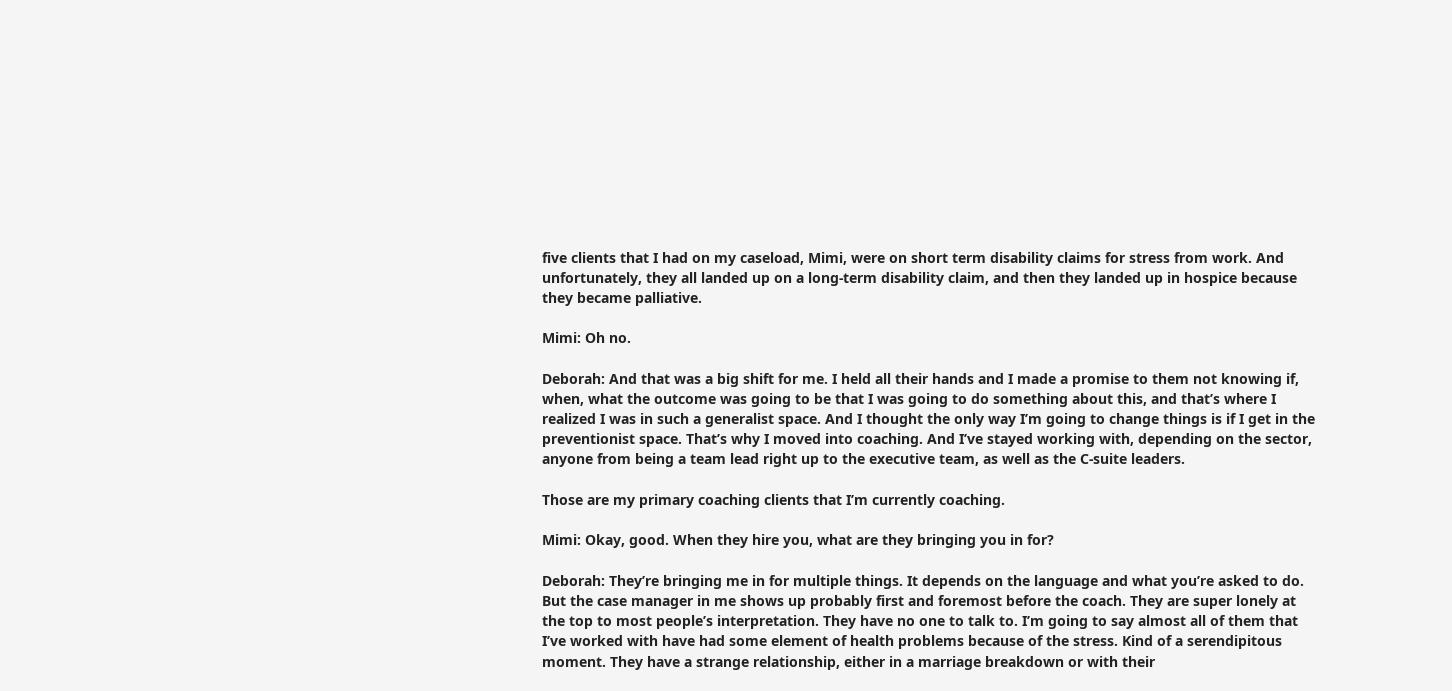five clients that I had on my caseload, Mimi, were on short term disability claims for stress from work. And unfortunately, they all landed up on a long-term disability claim, and then they landed up in hospice because they became palliative.

Mimi: Oh no.

Deborah: And that was a big shift for me. I held all their hands and I made a promise to them not knowing if, when, what the outcome was going to be that I was going to do something about this, and that’s where I realized I was in such a generalist space. And I thought the only way I’m going to change things is if I get in the preventionist space. That’s why I moved into coaching. And I’ve stayed working with, depending on the sector, anyone from being a team lead right up to the executive team, as well as the C-suite leaders.

Those are my primary coaching clients that I’m currently coaching.

Mimi: Okay, good. When they hire you, what are they bringing you in for?

Deborah: They’re bringing me in for multiple things. It depends on the language and what you’re asked to do. But the case manager in me shows up probably first and foremost before the coach. They are super lonely at the top to most people’s interpretation. They have no one to talk to. I’m going to say almost all of them that I’ve worked with have had some element of health problems because of the stress. Kind of a serendipitous moment. They have a strange relationship, either in a marriage breakdown or with their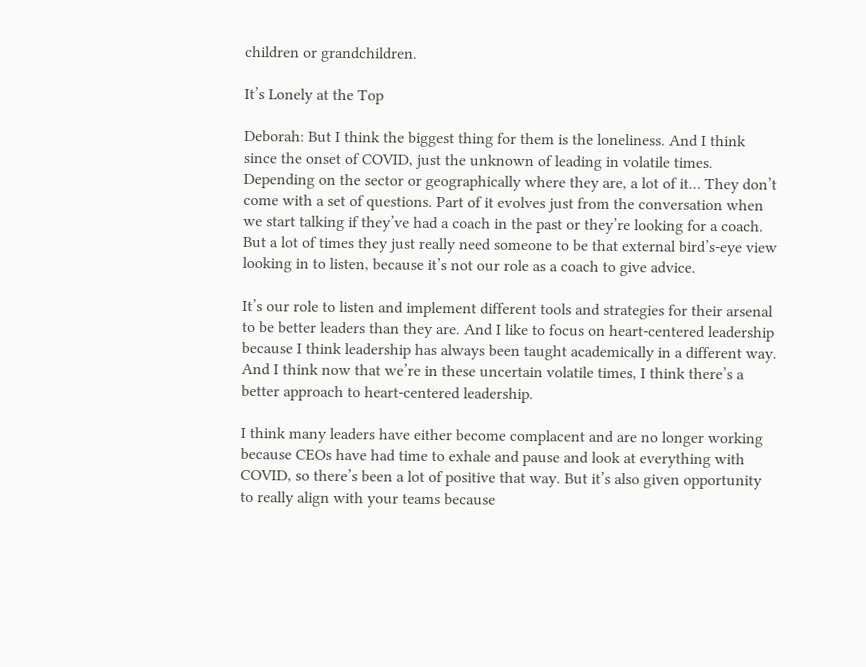children or grandchildren.

It’s Lonely at the Top

Deborah: But I think the biggest thing for them is the loneliness. And I think since the onset of COVID, just the unknown of leading in volatile times. Depending on the sector or geographically where they are, a lot of it… They don’t come with a set of questions. Part of it evolves just from the conversation when we start talking if they’ve had a coach in the past or they’re looking for a coach. But a lot of times they just really need someone to be that external bird’s-eye view looking in to listen, because it’s not our role as a coach to give advice.

It’s our role to listen and implement different tools and strategies for their arsenal to be better leaders than they are. And I like to focus on heart-centered leadership because I think leadership has always been taught academically in a different way. And I think now that we’re in these uncertain volatile times, I think there’s a better approach to heart-centered leadership.

I think many leaders have either become complacent and are no longer working because CEOs have had time to exhale and pause and look at everything with COVID, so there’s been a lot of positive that way. But it’s also given opportunity to really align with your teams because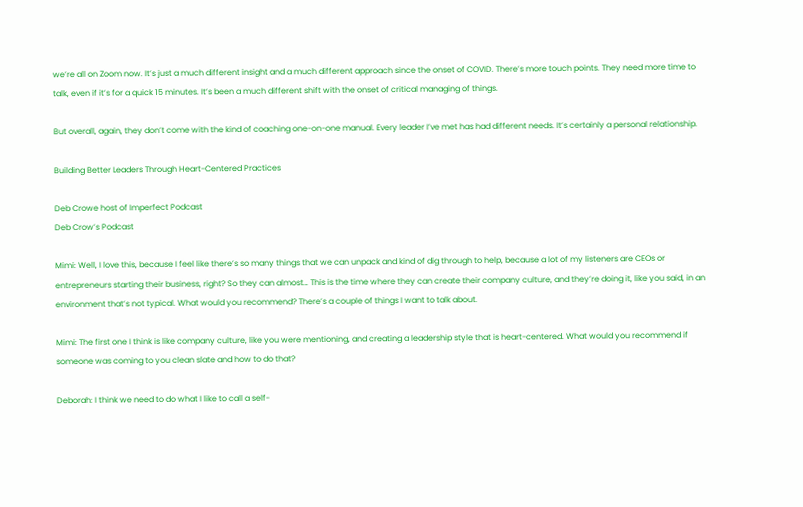we’re all on Zoom now. It’s just a much different insight and a much different approach since the onset of COVID. There’s more touch points. They need more time to talk, even if it’s for a quick 15 minutes. It’s been a much different shift with the onset of critical managing of things.

But overall, again, they don’t come with the kind of coaching one-on-one manual. Every leader I’ve met has had different needs. It’s certainly a personal relationship.

Building Better Leaders Through Heart-Centered Practices

Deb Crowe host of Imperfect Podcast
Deb Crow’s Podcast

Mimi: Well, I love this, because I feel like there’s so many things that we can unpack and kind of dig through to help, because a lot of my listeners are CEOs or entrepreneurs starting their business, right? So they can almost… This is the time where they can create their company culture, and they’re doing it, like you said, in an environment that’s not typical. What would you recommend? There’s a couple of things I want to talk about.

Mimi: The first one I think is like company culture, like you were mentioning, and creating a leadership style that is heart-centered. What would you recommend if someone was coming to you clean slate and how to do that?

Deborah: I think we need to do what I like to call a self-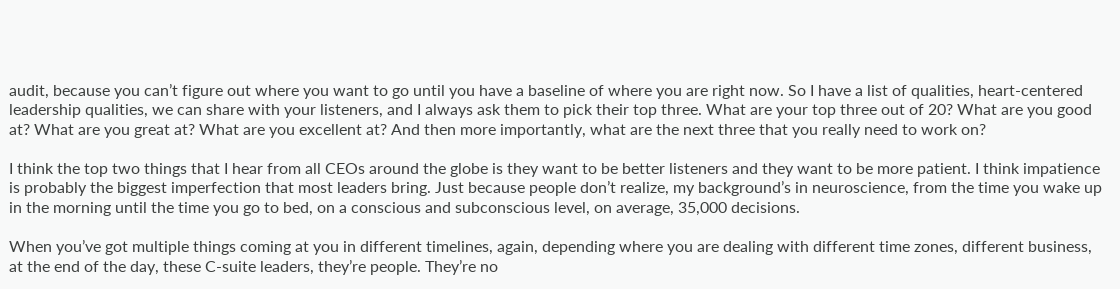audit, because you can’t figure out where you want to go until you have a baseline of where you are right now. So I have a list of qualities, heart-centered leadership qualities, we can share with your listeners, and I always ask them to pick their top three. What are your top three out of 20? What are you good at? What are you great at? What are you excellent at? And then more importantly, what are the next three that you really need to work on?

I think the top two things that I hear from all CEOs around the globe is they want to be better listeners and they want to be more patient. I think impatience is probably the biggest imperfection that most leaders bring. Just because people don’t realize, my background’s in neuroscience, from the time you wake up in the morning until the time you go to bed, on a conscious and subconscious level, on average, 35,000 decisions.

When you’ve got multiple things coming at you in different timelines, again, depending where you are dealing with different time zones, different business, at the end of the day, these C-suite leaders, they’re people. They’re no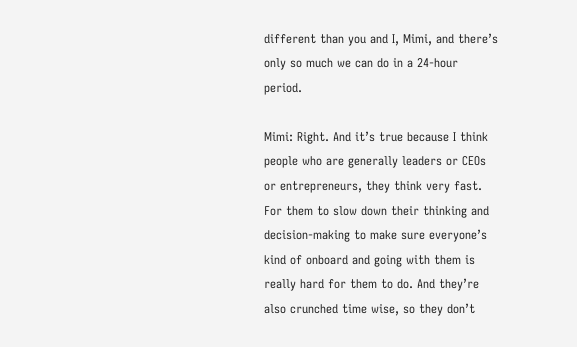different than you and I, Mimi, and there’s only so much we can do in a 24-hour period.

Mimi: Right. And it’s true because I think people who are generally leaders or CEOs or entrepreneurs, they think very fast. For them to slow down their thinking and decision-making to make sure everyone’s kind of onboard and going with them is really hard for them to do. And they’re also crunched time wise, so they don’t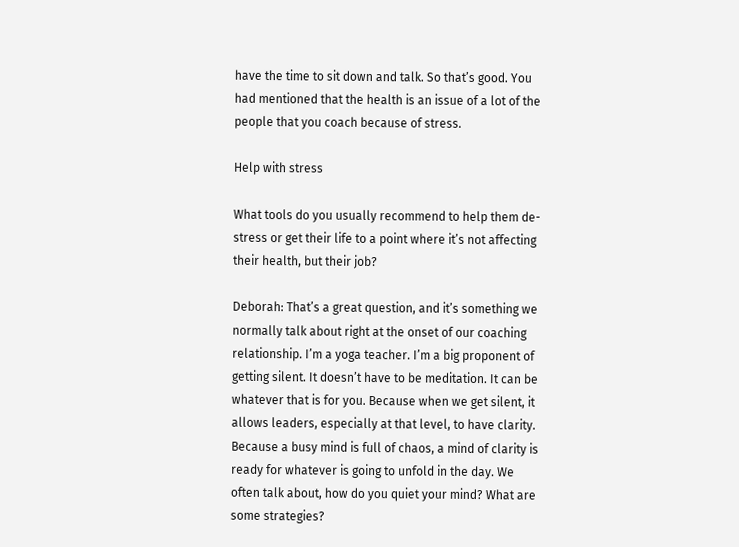have the time to sit down and talk. So that’s good. You had mentioned that the health is an issue of a lot of the people that you coach because of stress.

Help with stress

What tools do you usually recommend to help them de-stress or get their life to a point where it’s not affecting their health, but their job?

Deborah: That’s a great question, and it’s something we normally talk about right at the onset of our coaching relationship. I’m a yoga teacher. I’m a big proponent of getting silent. It doesn’t have to be meditation. It can be whatever that is for you. Because when we get silent, it allows leaders, especially at that level, to have clarity. Because a busy mind is full of chaos, a mind of clarity is ready for whatever is going to unfold in the day. We often talk about, how do you quiet your mind? What are some strategies?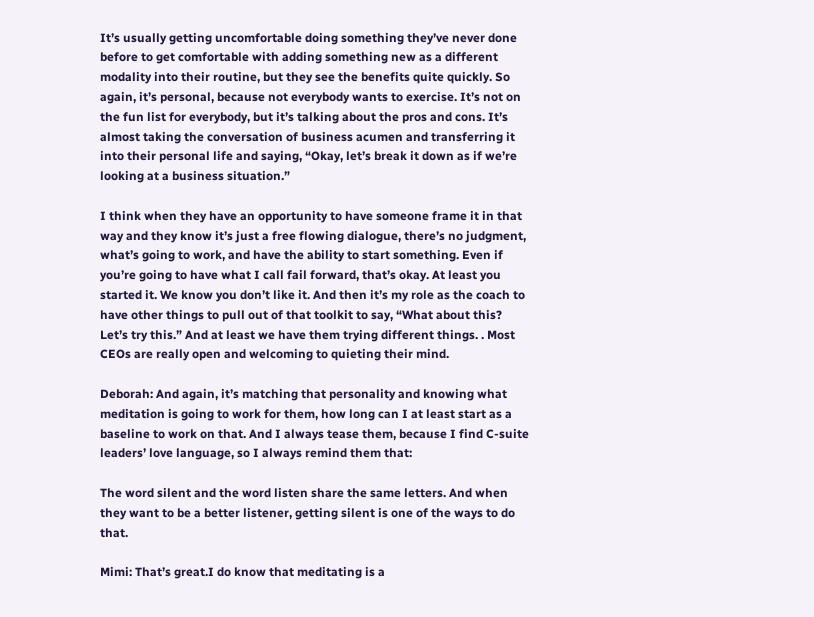It’s usually getting uncomfortable doing something they’ve never done before to get comfortable with adding something new as a different modality into their routine, but they see the benefits quite quickly. So again, it’s personal, because not everybody wants to exercise. It’s not on the fun list for everybody, but it’s talking about the pros and cons. It’s almost taking the conversation of business acumen and transferring it into their personal life and saying, “Okay, let’s break it down as if we’re looking at a business situation.”

I think when they have an opportunity to have someone frame it in that way and they know it’s just a free flowing dialogue, there’s no judgment, what’s going to work, and have the ability to start something. Even if you’re going to have what I call fail forward, that’s okay. At least you started it. We know you don’t like it. And then it’s my role as the coach to have other things to pull out of that toolkit to say, “What about this? Let’s try this.” And at least we have them trying different things. . Most CEOs are really open and welcoming to quieting their mind.

Deborah: And again, it’s matching that personality and knowing what meditation is going to work for them, how long can I at least start as a baseline to work on that. And I always tease them, because I find C-suite leaders’ love language, so I always remind them that:

The word silent and the word listen share the same letters. And when they want to be a better listener, getting silent is one of the ways to do that.

Mimi: That’s great.I do know that meditating is a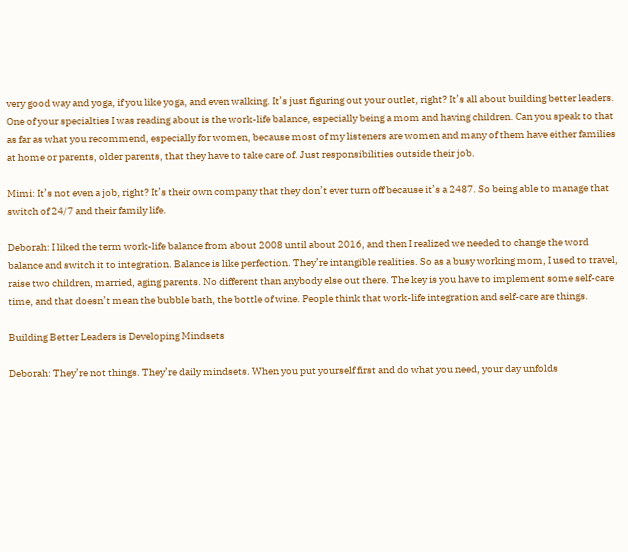very good way and yoga, if you like yoga, and even walking. It’s just figuring out your outlet, right? It’s all about building better leaders. One of your specialties I was reading about is the work-life balance, especially being a mom and having children. Can you speak to that as far as what you recommend, especially for women, because most of my listeners are women and many of them have either families at home or parents, older parents, that they have to take care of. Just responsibilities outside their job.

Mimi: It’s not even a job, right? It’s their own company that they don’t ever turn off because it’s a 2487. So being able to manage that switch of 24/7 and their family life.

Deborah: I liked the term work-life balance from about 2008 until about 2016, and then I realized we needed to change the word balance and switch it to integration. Balance is like perfection. They’re intangible realities. So as a busy working mom, I used to travel, raise two children, married, aging parents. No different than anybody else out there. The key is you have to implement some self-care time, and that doesn’t mean the bubble bath, the bottle of wine. People think that work-life integration and self-care are things.

Building Better Leaders is Developing Mindsets

Deborah: They’re not things. They’re daily mindsets. When you put yourself first and do what you need, your day unfolds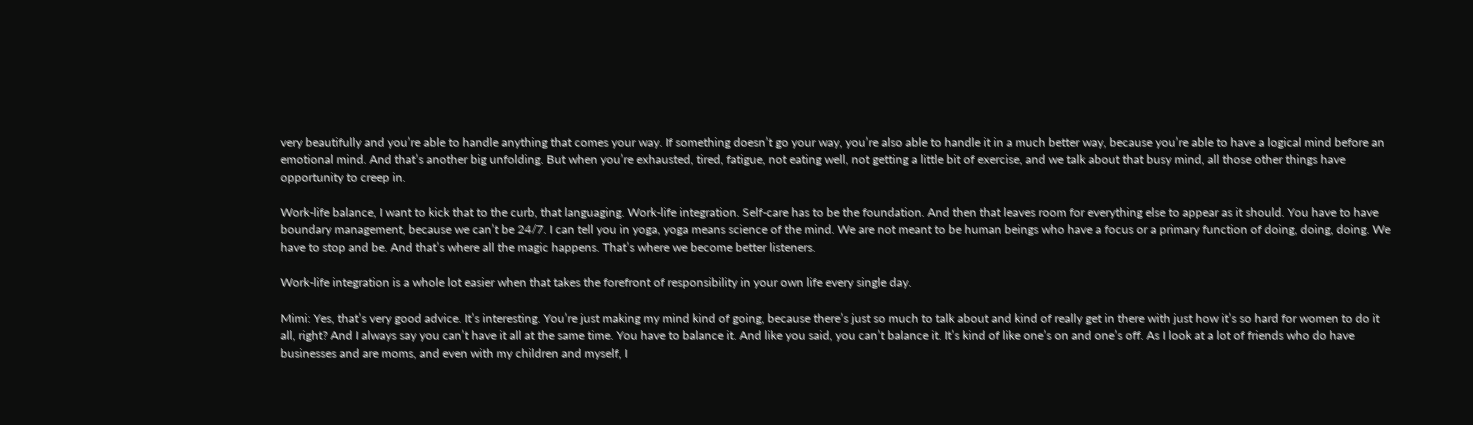very beautifully and you’re able to handle anything that comes your way. If something doesn’t go your way, you’re also able to handle it in a much better way, because you’re able to have a logical mind before an emotional mind. And that’s another big unfolding. But when you’re exhausted, tired, fatigue, not eating well, not getting a little bit of exercise, and we talk about that busy mind, all those other things have opportunity to creep in.

Work-life balance, I want to kick that to the curb, that languaging. Work-life integration. Self-care has to be the foundation. And then that leaves room for everything else to appear as it should. You have to have boundary management, because we can’t be 24/7. I can tell you in yoga, yoga means science of the mind. We are not meant to be human beings who have a focus or a primary function of doing, doing, doing. We have to stop and be. And that’s where all the magic happens. That’s where we become better listeners.

Work-life integration is a whole lot easier when that takes the forefront of responsibility in your own life every single day.

Mimi: Yes, that’s very good advice. It’s interesting. You’re just making my mind kind of going, because there’s just so much to talk about and kind of really get in there with just how it’s so hard for women to do it all, right? And I always say you can’t have it all at the same time. You have to balance it. And like you said, you can’t balance it. It’s kind of like one’s on and one’s off. As I look at a lot of friends who do have businesses and are moms, and even with my children and myself, I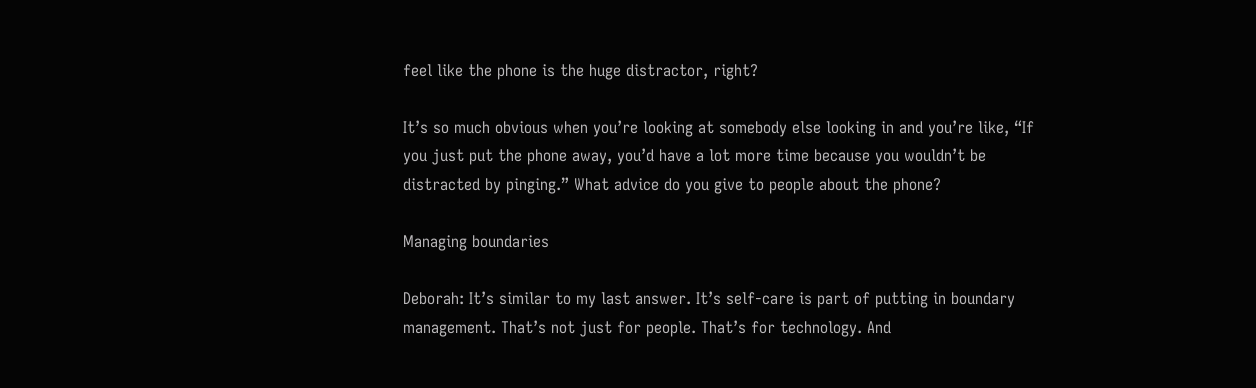feel like the phone is the huge distractor, right?

It’s so much obvious when you’re looking at somebody else looking in and you’re like, “If you just put the phone away, you’d have a lot more time because you wouldn’t be distracted by pinging.” What advice do you give to people about the phone?

Managing boundaries

Deborah: It’s similar to my last answer. It’s self-care is part of putting in boundary management. That’s not just for people. That’s for technology. And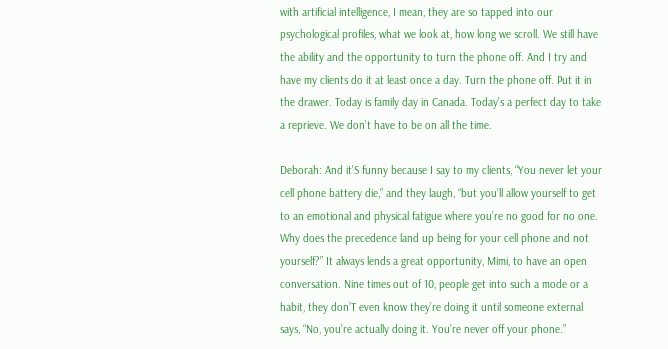with artificial intelligence, I mean, they are so tapped into our psychological profiles, what we look at, how long we scroll. We still have the ability and the opportunity to turn the phone off. And I try and have my clients do it at least once a day. Turn the phone off. Put it in the drawer. Today is family day in Canada. Today’s a perfect day to take a reprieve. We don’t have to be on all the time.

Deborah: And it’S funny because I say to my clients, “You never let your cell phone battery die,” and they laugh, “but you’ll allow yourself to get to an emotional and physical fatigue where you’re no good for no one. Why does the precedence land up being for your cell phone and not yourself?” It always lends a great opportunity, Mimi, to have an open conversation. Nine times out of 10, people get into such a mode or a habit, they don’T even know they’re doing it until someone external says, “No, you’re actually doing it. You’re never off your phone.”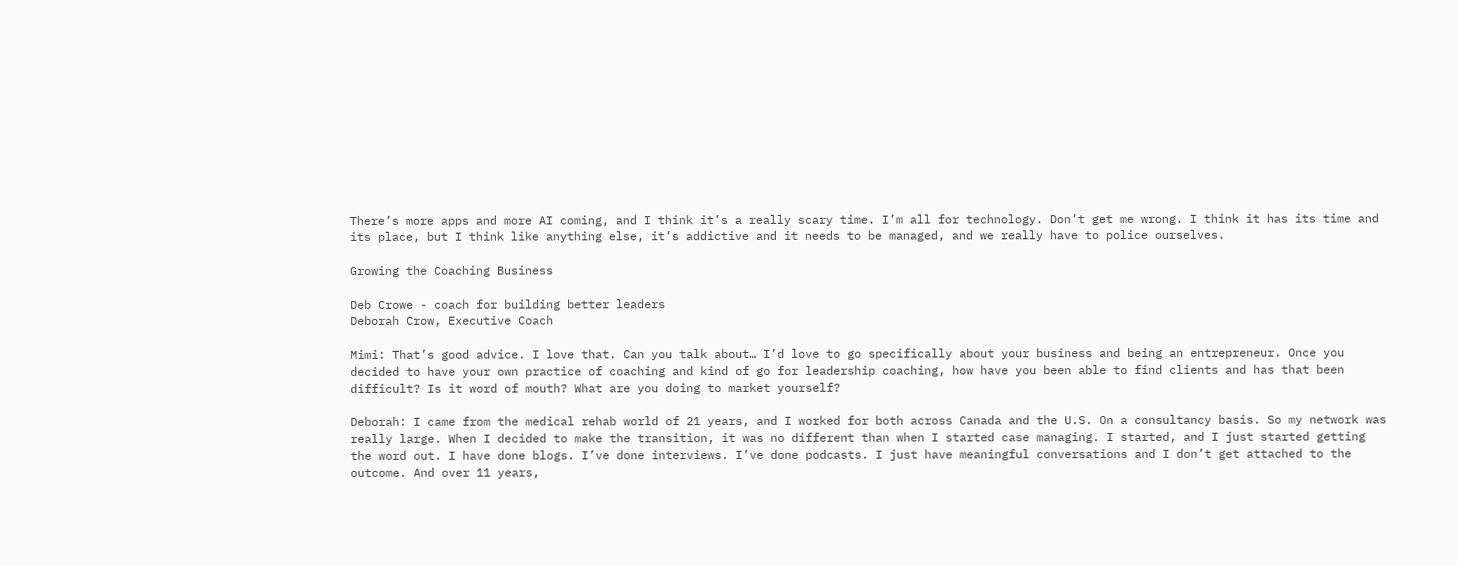There’s more apps and more AI coming, and I think it’s a really scary time. I’m all for technology. Don’t get me wrong. I think it has its time and its place, but I think like anything else, it’s addictive and it needs to be managed, and we really have to police ourselves.

Growing the Coaching Business

Deb Crowe - coach for building better leaders
Deborah Crow, Executive Coach

Mimi: That’s good advice. I love that. Can you talk about… I’d love to go specifically about your business and being an entrepreneur. Once you decided to have your own practice of coaching and kind of go for leadership coaching, how have you been able to find clients and has that been difficult? Is it word of mouth? What are you doing to market yourself?

Deborah: I came from the medical rehab world of 21 years, and I worked for both across Canada and the U.S. On a consultancy basis. So my network was really large. When I decided to make the transition, it was no different than when I started case managing. I started, and I just started getting the word out. I have done blogs. I’ve done interviews. I’ve done podcasts. I just have meaningful conversations and I don’t get attached to the outcome. And over 11 years,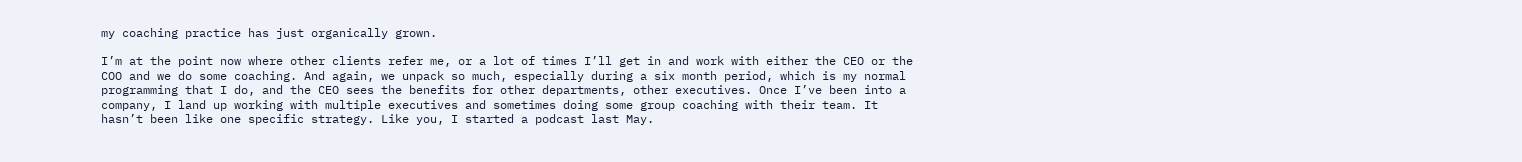my coaching practice has just organically grown.

I’m at the point now where other clients refer me, or a lot of times I’ll get in and work with either the CEO or the COO and we do some coaching. And again, we unpack so much, especially during a six month period, which is my normal programming that I do, and the CEO sees the benefits for other departments, other executives. Once I’ve been into a company, I land up working with multiple executives and sometimes doing some group coaching with their team. It hasn’t been like one specific strategy. Like you, I started a podcast last May.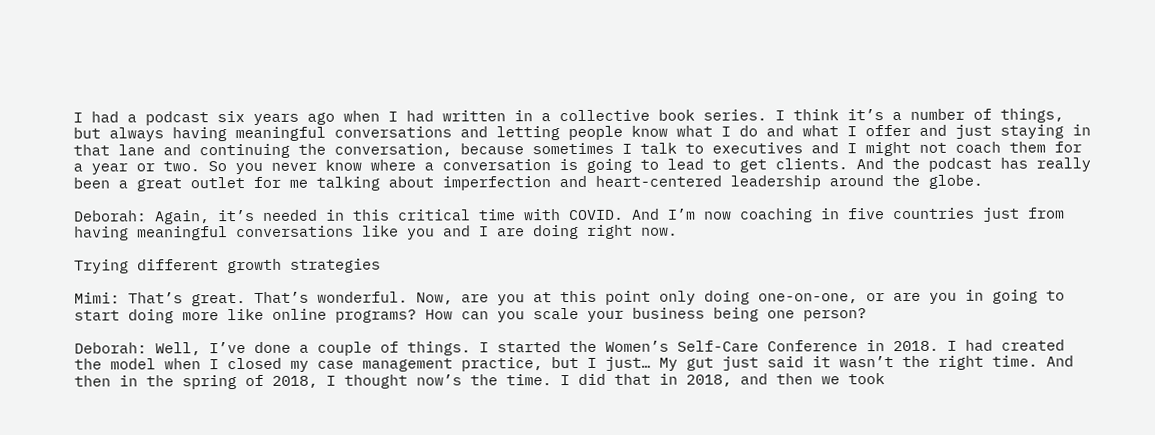I had a podcast six years ago when I had written in a collective book series. I think it’s a number of things, but always having meaningful conversations and letting people know what I do and what I offer and just staying in that lane and continuing the conversation, because sometimes I talk to executives and I might not coach them for a year or two. So you never know where a conversation is going to lead to get clients. And the podcast has really been a great outlet for me talking about imperfection and heart-centered leadership around the globe.

Deborah: Again, it’s needed in this critical time with COVID. And I’m now coaching in five countries just from having meaningful conversations like you and I are doing right now.

Trying different growth strategies

Mimi: That’s great. That’s wonderful. Now, are you at this point only doing one-on-one, or are you in going to start doing more like online programs? How can you scale your business being one person?

Deborah: Well, I’ve done a couple of things. I started the Women’s Self-Care Conference in 2018. I had created the model when I closed my case management practice, but I just… My gut just said it wasn’t the right time. And then in the spring of 2018, I thought now’s the time. I did that in 2018, and then we took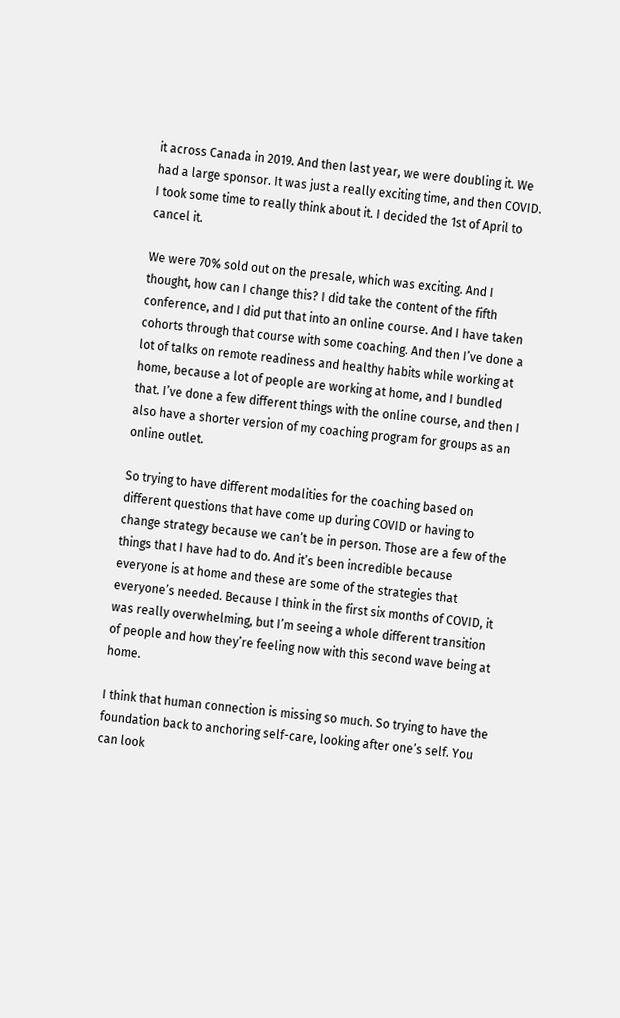it across Canada in 2019. And then last year, we were doubling it. We had a large sponsor. It was just a really exciting time, and then COVID. I took some time to really think about it. I decided the 1st of April to cancel it.

We were 70% sold out on the presale, which was exciting. And I thought, how can I change this? I did take the content of the fifth conference, and I did put that into an online course. And I have taken cohorts through that course with some coaching. And then I’ve done a lot of talks on remote readiness and healthy habits while working at home, because a lot of people are working at home, and I bundled that. I’ve done a few different things with the online course, and then I also have a shorter version of my coaching program for groups as an online outlet.

So trying to have different modalities for the coaching based on different questions that have come up during COVID or having to change strategy because we can’t be in person. Those are a few of the things that I have had to do. And it’s been incredible because everyone is at home and these are some of the strategies that everyone’s needed. Because I think in the first six months of COVID, it was really overwhelming, but I’m seeing a whole different transition of people and how they’re feeling now with this second wave being at home.

I think that human connection is missing so much. So trying to have the foundation back to anchoring self-care, looking after one’s self. You can look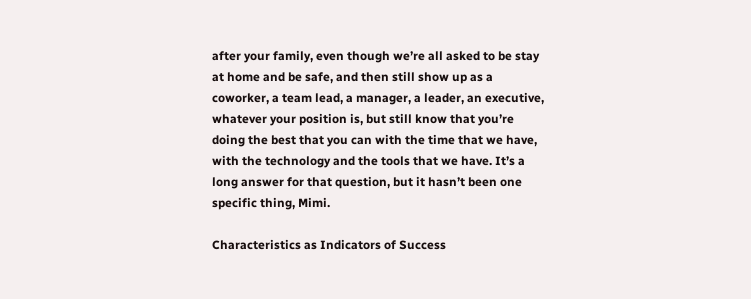after your family, even though we’re all asked to be stay at home and be safe, and then still show up as a coworker, a team lead, a manager, a leader, an executive, whatever your position is, but still know that you’re doing the best that you can with the time that we have, with the technology and the tools that we have. It’s a long answer for that question, but it hasn’t been one specific thing, Mimi.

Characteristics as Indicators of Success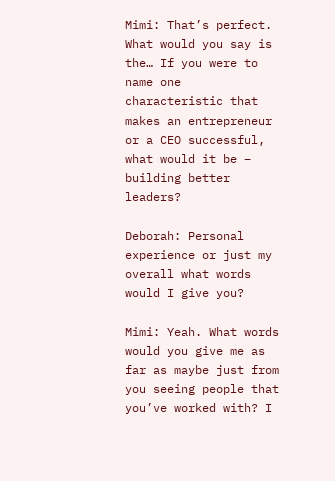Mimi: That’s perfect. What would you say is the… If you were to name one characteristic that makes an entrepreneur or a CEO successful, what would it be – building better leaders?

Deborah: Personal experience or just my overall what words would I give you?

Mimi: Yeah. What words would you give me as far as maybe just from you seeing people that you’ve worked with? I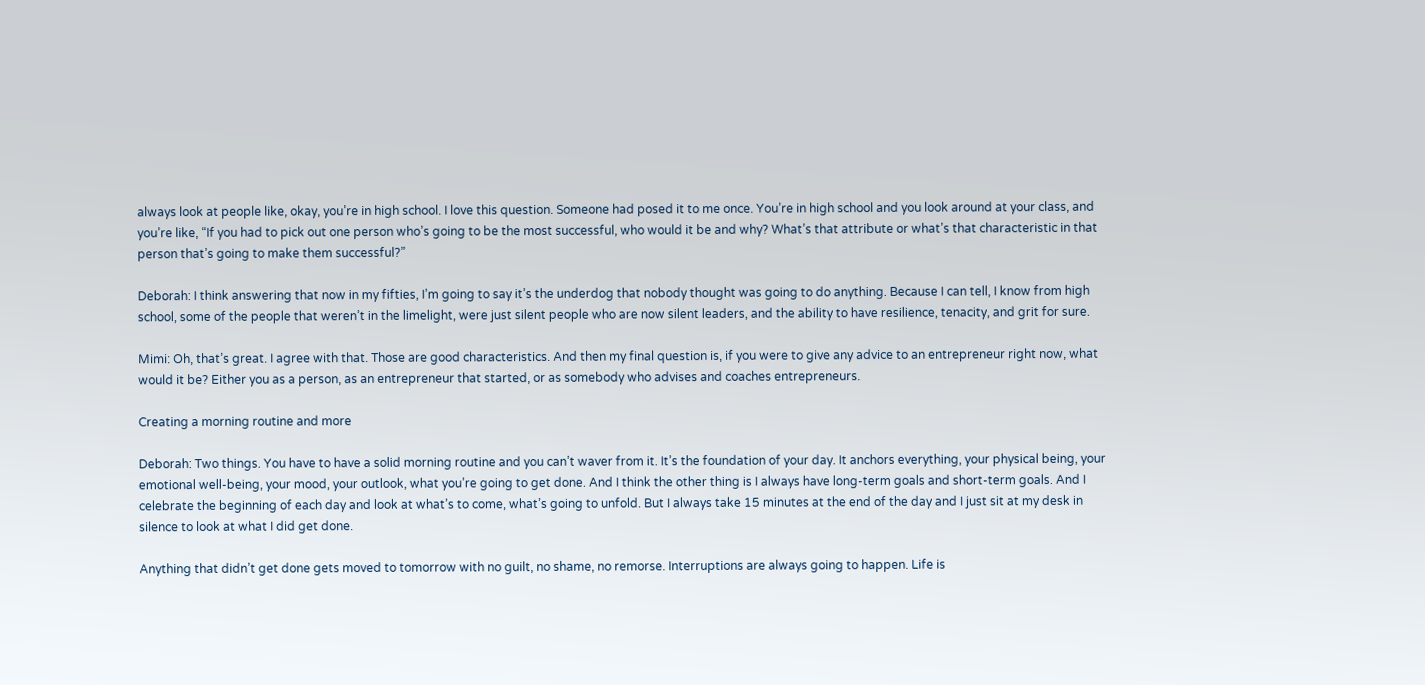always look at people like, okay, you’re in high school. I love this question. Someone had posed it to me once. You’re in high school and you look around at your class, and you’re like, “If you had to pick out one person who’s going to be the most successful, who would it be and why? What’s that attribute or what’s that characteristic in that person that’s going to make them successful?”

Deborah: I think answering that now in my fifties, I’m going to say it’s the underdog that nobody thought was going to do anything. Because I can tell, I know from high school, some of the people that weren’t in the limelight, were just silent people who are now silent leaders, and the ability to have resilience, tenacity, and grit for sure.

Mimi: Oh, that’s great. I agree with that. Those are good characteristics. And then my final question is, if you were to give any advice to an entrepreneur right now, what would it be? Either you as a person, as an entrepreneur that started, or as somebody who advises and coaches entrepreneurs.

Creating a morning routine and more

Deborah: Two things. You have to have a solid morning routine and you can’t waver from it. It’s the foundation of your day. It anchors everything, your physical being, your emotional well-being, your mood, your outlook, what you’re going to get done. And I think the other thing is I always have long-term goals and short-term goals. And I celebrate the beginning of each day and look at what’s to come, what’s going to unfold. But I always take 15 minutes at the end of the day and I just sit at my desk in silence to look at what I did get done.

Anything that didn’t get done gets moved to tomorrow with no guilt, no shame, no remorse. Interruptions are always going to happen. Life is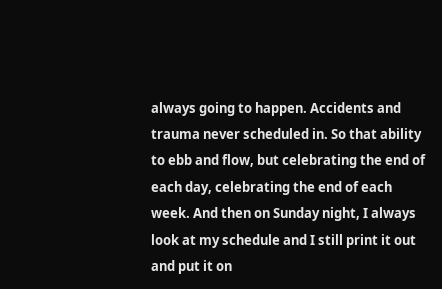always going to happen. Accidents and trauma never scheduled in. So that ability to ebb and flow, but celebrating the end of each day, celebrating the end of each week. And then on Sunday night, I always look at my schedule and I still print it out and put it on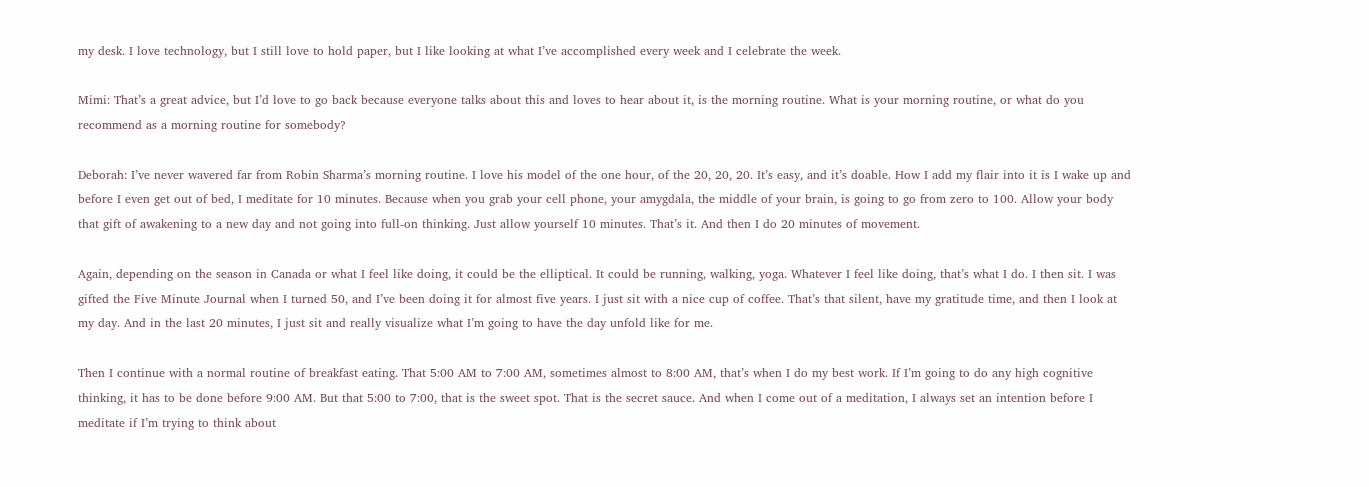my desk. I love technology, but I still love to hold paper, but I like looking at what I’ve accomplished every week and I celebrate the week.

Mimi: That’s a great advice, but I’d love to go back because everyone talks about this and loves to hear about it, is the morning routine. What is your morning routine, or what do you recommend as a morning routine for somebody?

Deborah: I’ve never wavered far from Robin Sharma’s morning routine. I love his model of the one hour, of the 20, 20, 20. It’s easy, and it’s doable. How I add my flair into it is I wake up and before I even get out of bed, I meditate for 10 minutes. Because when you grab your cell phone, your amygdala, the middle of your brain, is going to go from zero to 100. Allow your body that gift of awakening to a new day and not going into full-on thinking. Just allow yourself 10 minutes. That’s it. And then I do 20 minutes of movement.

Again, depending on the season in Canada or what I feel like doing, it could be the elliptical. It could be running, walking, yoga. Whatever I feel like doing, that’s what I do. I then sit. I was gifted the Five Minute Journal when I turned 50, and I’ve been doing it for almost five years. I just sit with a nice cup of coffee. That’s that silent, have my gratitude time, and then I look at my day. And in the last 20 minutes, I just sit and really visualize what I’m going to have the day unfold like for me.

Then I continue with a normal routine of breakfast eating. That 5:00 AM to 7:00 AM, sometimes almost to 8:00 AM, that’s when I do my best work. If I’m going to do any high cognitive thinking, it has to be done before 9:00 AM. But that 5:00 to 7:00, that is the sweet spot. That is the secret sauce. And when I come out of a meditation, I always set an intention before I meditate if I’m trying to think about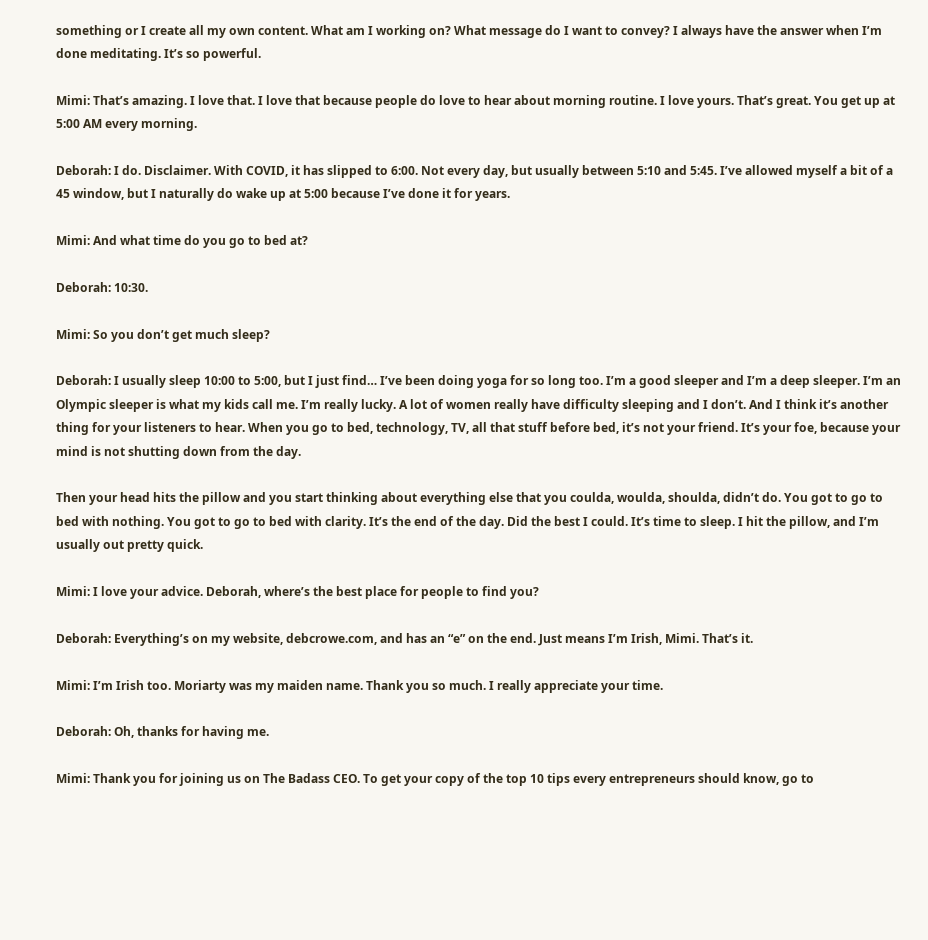something or I create all my own content. What am I working on? What message do I want to convey? I always have the answer when I’m done meditating. It’s so powerful.

Mimi: That’s amazing. I love that. I love that because people do love to hear about morning routine. I love yours. That’s great. You get up at 5:00 AM every morning.

Deborah: I do. Disclaimer. With COVID, it has slipped to 6:00. Not every day, but usually between 5:10 and 5:45. I’ve allowed myself a bit of a 45 window, but I naturally do wake up at 5:00 because I’ve done it for years.

Mimi: And what time do you go to bed at?

Deborah: 10:30.

Mimi: So you don’t get much sleep?

Deborah: I usually sleep 10:00 to 5:00, but I just find… I’ve been doing yoga for so long too. I’m a good sleeper and I’m a deep sleeper. I’m an Olympic sleeper is what my kids call me. I’m really lucky. A lot of women really have difficulty sleeping and I don’t. And I think it’s another thing for your listeners to hear. When you go to bed, technology, TV, all that stuff before bed, it’s not your friend. It’s your foe, because your mind is not shutting down from the day.

Then your head hits the pillow and you start thinking about everything else that you coulda, woulda, shoulda, didn’t do. You got to go to bed with nothing. You got to go to bed with clarity. It’s the end of the day. Did the best I could. It’s time to sleep. I hit the pillow, and I’m usually out pretty quick.

Mimi: I love your advice. Deborah, where’s the best place for people to find you?

Deborah: Everything’s on my website, debcrowe.com, and has an “e” on the end. Just means I’m Irish, Mimi. That’s it.

Mimi: I’m Irish too. Moriarty was my maiden name. Thank you so much. I really appreciate your time.

Deborah: Oh, thanks for having me.

Mimi: Thank you for joining us on The Badass CEO. To get your copy of the top 10 tips every entrepreneurs should know, go to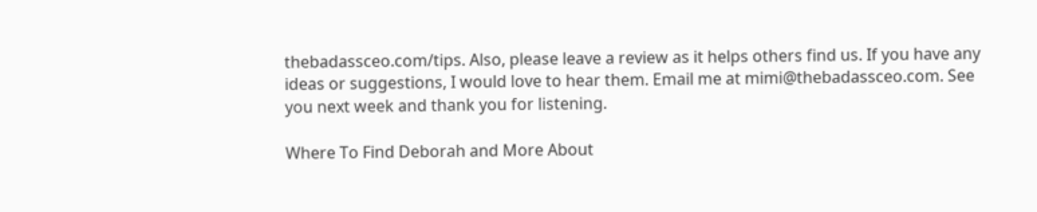thebadassceo.com/tips. Also, please leave a review as it helps others find us. If you have any ideas or suggestions, I would love to hear them. Email me at mimi@thebadassceo.com. See you next week and thank you for listening.

Where To Find Deborah and More About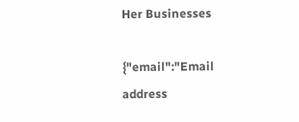Her Businesses

{"email":"Email address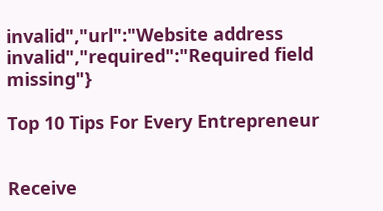invalid","url":"Website address invalid","required":"Required field missing"}

Top 10 Tips For Every Entrepreneur


Receive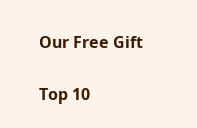Our Free Gift

Top 10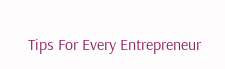Tips For Every Entrepreneur